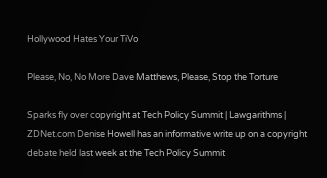Hollywood Hates Your TiVo

Please, No, No More Dave Matthews, Please, Stop the Torture

Sparks fly over copyright at Tech Policy Summit | Lawgarithms | ZDNet.com Denise Howell has an informative write up on a copyright debate held last week at the Tech Policy Summit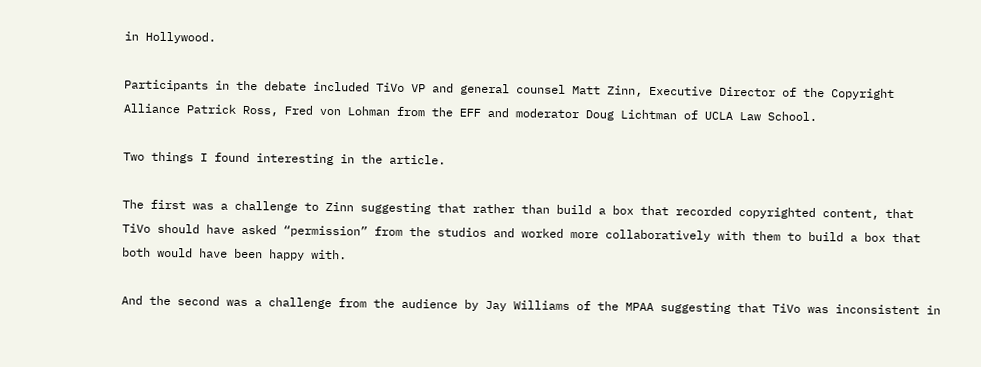in Hollywood.

Participants in the debate included TiVo VP and general counsel Matt Zinn, Executive Director of the Copyright Alliance Patrick Ross, Fred von Lohman from the EFF and moderator Doug Lichtman of UCLA Law School.

Two things I found interesting in the article.

The first was a challenge to Zinn suggesting that rather than build a box that recorded copyrighted content, that TiVo should have asked “permission” from the studios and worked more collaboratively with them to build a box that both would have been happy with.

And the second was a challenge from the audience by Jay Williams of the MPAA suggesting that TiVo was inconsistent in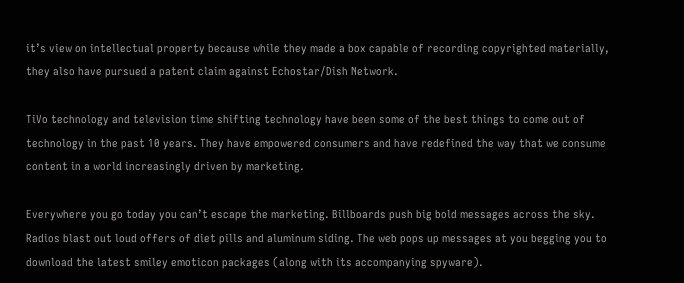it’s view on intellectual property because while they made a box capable of recording copyrighted materially, they also have pursued a patent claim against Echostar/Dish Network.

TiVo technology and television time shifting technology have been some of the best things to come out of technology in the past 10 years. They have empowered consumers and have redefined the way that we consume content in a world increasingly driven by marketing.

Everywhere you go today you can’t escape the marketing. Billboards push big bold messages across the sky. Radios blast out loud offers of diet pills and aluminum siding. The web pops up messages at you begging you to download the latest smiley emoticon packages (along with its accompanying spyware).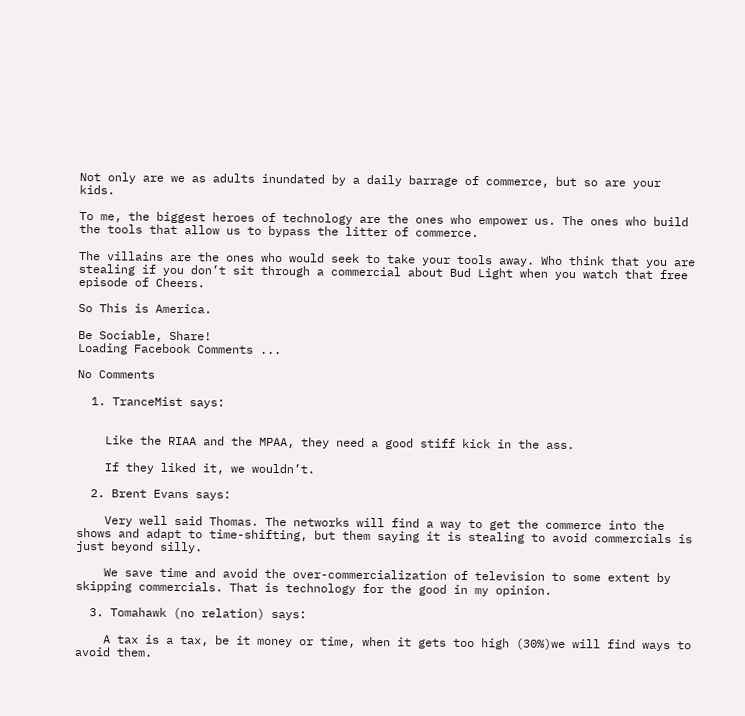Not only are we as adults inundated by a daily barrage of commerce, but so are your kids.

To me, the biggest heroes of technology are the ones who empower us. The ones who build the tools that allow us to bypass the litter of commerce.

The villains are the ones who would seek to take your tools away. Who think that you are stealing if you don’t sit through a commercial about Bud Light when you watch that free episode of Cheers.

So This is America.

Be Sociable, Share!
Loading Facebook Comments ...

No Comments

  1. TranceMist says:


    Like the RIAA and the MPAA, they need a good stiff kick in the ass.

    If they liked it, we wouldn’t.

  2. Brent Evans says:

    Very well said Thomas. The networks will find a way to get the commerce into the shows and adapt to time-shifting, but them saying it is stealing to avoid commercials is just beyond silly.

    We save time and avoid the over-commercialization of television to some extent by skipping commercials. That is technology for the good in my opinion.

  3. Tomahawk (no relation) says:

    A tax is a tax, be it money or time, when it gets too high (30%)we will find ways to avoid them.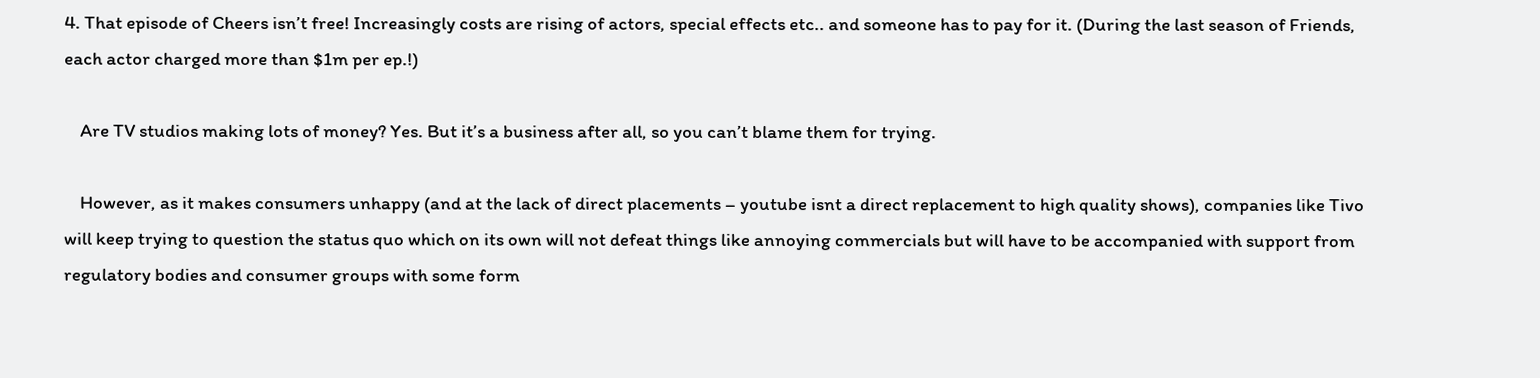4. That episode of Cheers isn’t free! Increasingly costs are rising of actors, special effects etc.. and someone has to pay for it. (During the last season of Friends, each actor charged more than $1m per ep.!)

    Are TV studios making lots of money? Yes. But it’s a business after all, so you can’t blame them for trying.

    However, as it makes consumers unhappy (and at the lack of direct placements – youtube isnt a direct replacement to high quality shows), companies like Tivo will keep trying to question the status quo which on its own will not defeat things like annoying commercials but will have to be accompanied with support from regulatory bodies and consumer groups with some form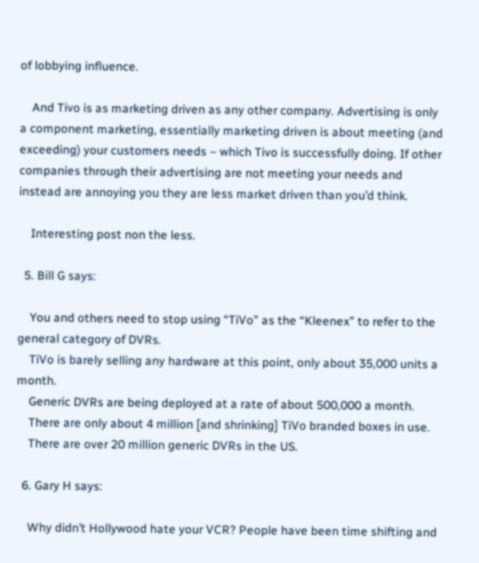of lobbying influence.

    And Tivo is as marketing driven as any other company. Advertising is only a component marketing, essentially marketing driven is about meeting (and exceeding) your customers needs – which Tivo is successfully doing. If other companies through their advertising are not meeting your needs and instead are annoying you they are less market driven than you’d think.

    Interesting post non the less.

  5. Bill G says:

    You and others need to stop using “TiVo” as the “Kleenex” to refer to the general category of DVRs.
    TiVo is barely selling any hardware at this point, only about 35,000 units a month.
    Generic DVRs are being deployed at a rate of about 500,000 a month.
    There are only about 4 million [and shrinking] TiVo branded boxes in use.
    There are over 20 million generic DVRs in the US.

  6. Gary H says:

    Why didn’t Hollywood hate your VCR? People have been time shifting and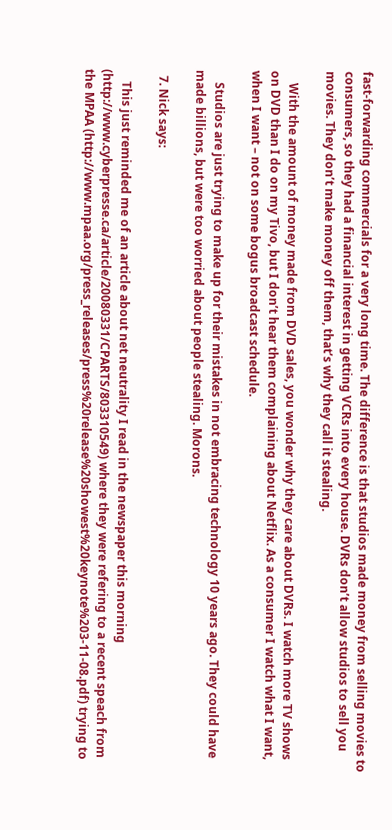fast-forwarding commercials for a very long time. The difference is that studios made money from selling movies to consumers, so they had a financial interest in getting VCRs into every house. DVRs don’t allow studios to sell you movies. They don’t make money off them, that’s why they call it stealing.

    With the amount of money made from DVD sales, you wonder why they care about DVRs. I watch more TV shows on DVD than I do on my Tivo, but I don’t hear them complaining about Netflix. As a consumer I watch what I want, when I want – not on some bogus broadcast schedule.

    Studios are just trying to make up for their mistakes in not embracing technology 10 years ago. They could have made billions, but were too worried about people stealing. Morons.

  7. Nick says:

    This just reminded me of an article about net neutrality I read in the newspaper this morning (http://www.cyberpresse.ca/article/20080331/CPARTS/803310549) where they were refering to a recent speach from the MPAA (http://www.mpaa.org/press_releases/press%20release%20showest%20keynote%203-11-08.pdf) trying to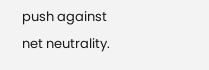push against net neutrality.